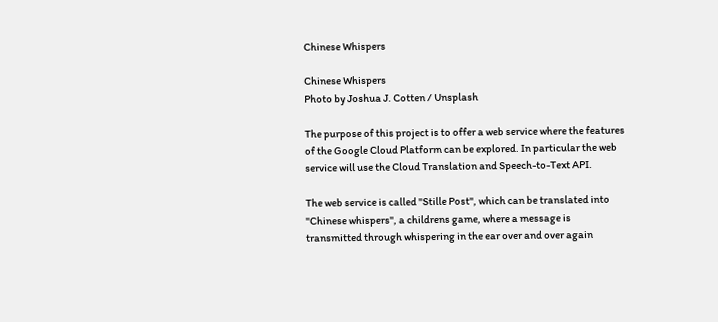Chinese Whispers

Chinese Whispers
Photo by Joshua J. Cotten / Unsplash

The purpose of this project is to offer a web service where the features of the Google Cloud Platform can be explored. In particular the web service will use the Cloud Translation and Speech-to-Text API.

The web service is called "Stille Post", which can be translated into "Chinese whispers", a childrens game, where a message is transmitted through whispering in the ear over and over again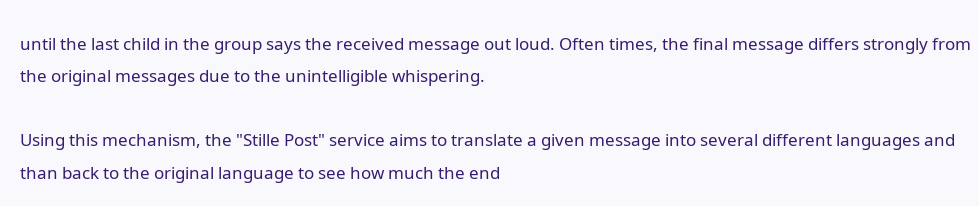until the last child in the group says the received message out loud. Often times, the final message differs strongly from the original messages due to the unintelligible whispering.

Using this mechanism, the "Stille Post" service aims to translate a given message into several different languages and than back to the original language to see how much the end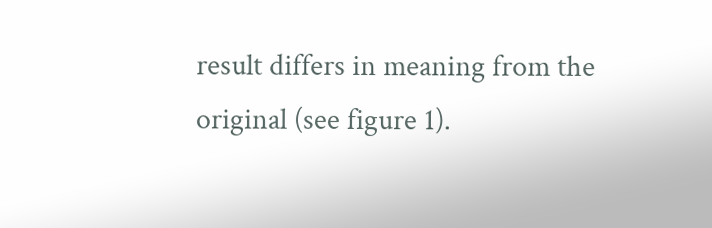result differs in meaning from the original (see figure 1).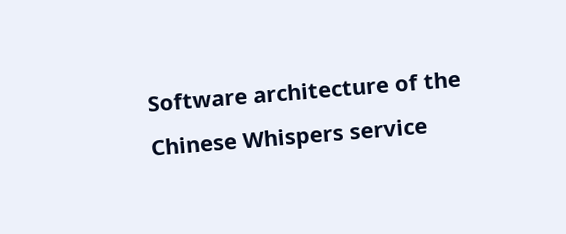Software architecture of the Chinese Whispers service